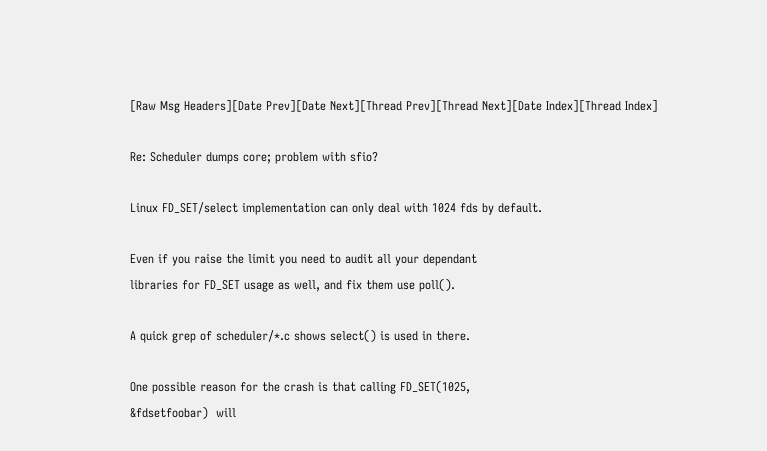[Raw Msg Headers][Date Prev][Date Next][Thread Prev][Thread Next][Date Index][Thread Index]

Re: Scheduler dumps core; problem with sfio?

Linux FD_SET/select implementation can only deal with 1024 fds by default.

Even if you raise the limit you need to audit all your dependant
libraries for FD_SET usage as well, and fix them use poll().

A quick grep of scheduler/*.c shows select() is used in there.

One possible reason for the crash is that calling FD_SET(1025,
&fdsetfoobar)  will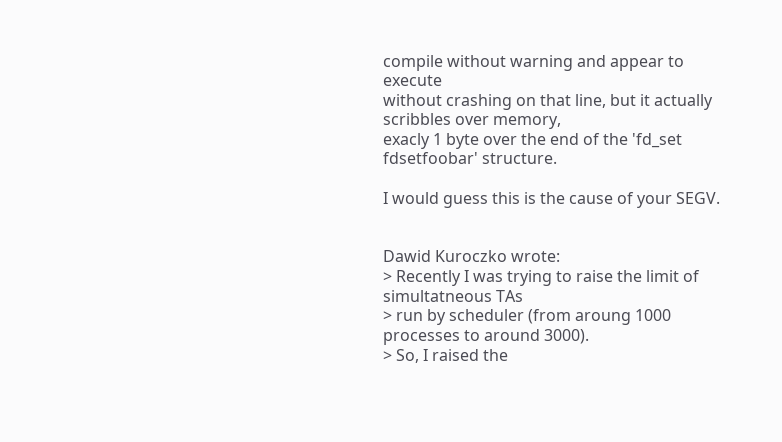compile without warning and appear to execute
without crashing on that line, but it actually scribbles over memory,
exacly 1 byte over the end of the 'fd_set fdsetfoobar' structure.

I would guess this is the cause of your SEGV.


Dawid Kuroczko wrote:
> Recently I was trying to raise the limit of simultatneous TAs
> run by scheduler (from aroung 1000 processes to around 3000).
> So, I raised the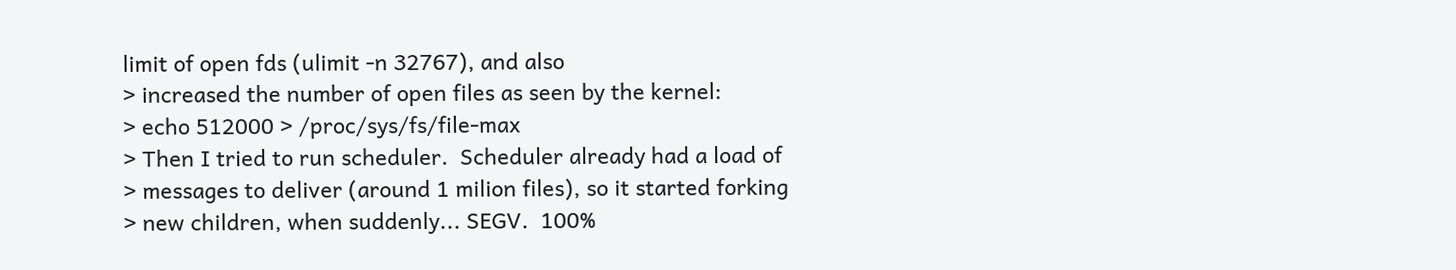limit of open fds (ulimit -n 32767), and also
> increased the number of open files as seen by the kernel:
> echo 512000 > /proc/sys/fs/file-max
> Then I tried to run scheduler.  Scheduler already had a load of
> messages to deliver (around 1 milion files), so it started forking
> new children, when suddenly... SEGV.  100%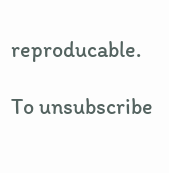reproducable.

To unsubscribe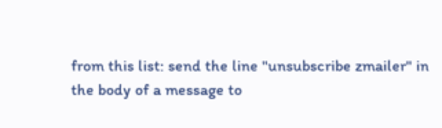from this list: send the line "unsubscribe zmailer" in
the body of a message to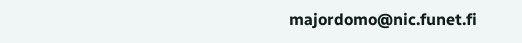majordomo@nic.funet.fi